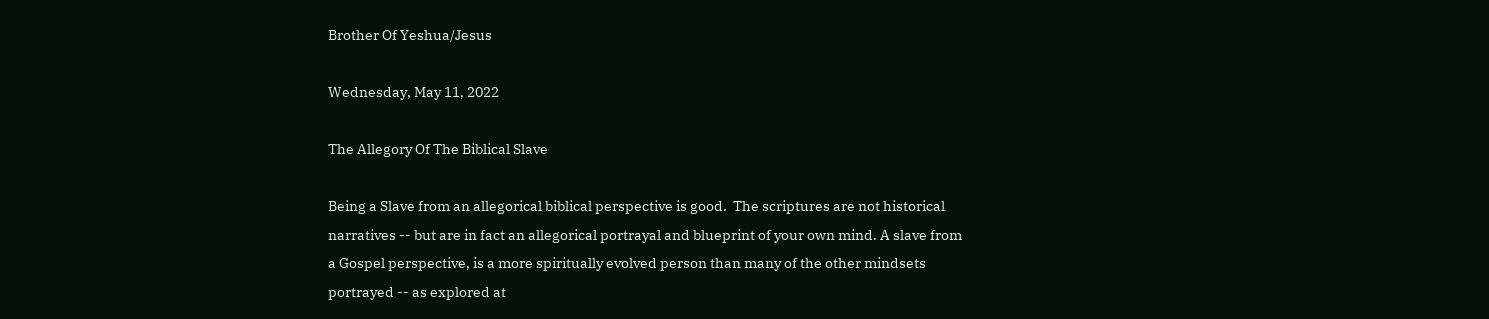Brother Of Yeshua/Jesus

Wednesday, May 11, 2022

The Allegory Of The Biblical Slave

Being a Slave from an allegorical biblical perspective is good.  The scriptures are not historical narratives -- but are in fact an allegorical portrayal and blueprint of your own mind. A slave from a Gospel perspective, is a more spiritually evolved person than many of the other mindsets portrayed -- as explored at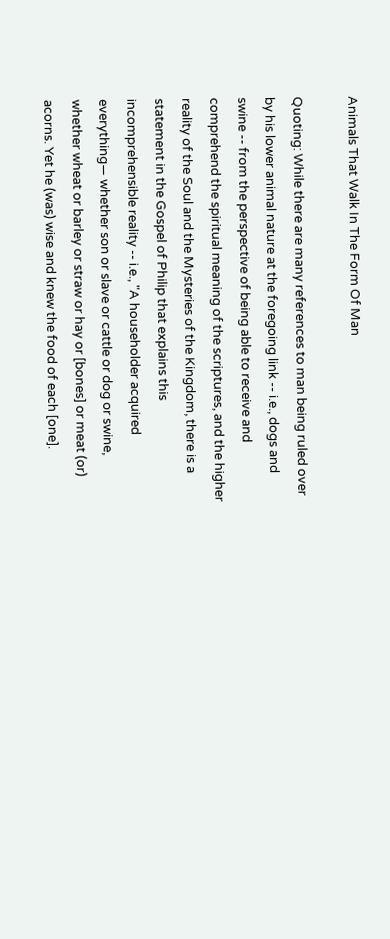Animals That Walk In The Form Of Man

Quoting: While there are many references to man being ruled over by his lower animal nature at the foregoing link -- i.e., dogs and swine -- from the perspective of being able to receive and comprehend the spiritual meaning of the scriptures, and the higher reality of the Soul and the Mysteries of the Kingdom, there is a statement in the Gospel of Philip that explains this incomprehensible reality -- i.e., "A householder acquired everything— whether son or slave or cattle or dog or swine, whether wheat or barley or straw or hay or [bones] or meat (or) acorns. Yet he (was) wise and knew the food of each [one].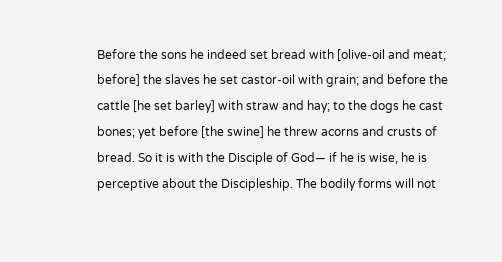Before the sons he indeed set bread with [olive-oil and meat; before] the slaves he set castor-oil with grain; and before the cattle [he set barley] with straw and hay; to the dogs he cast bones; yet before [the swine] he threw acorns and crusts of bread. So it is with the Disciple of God— if he is wise, he is perceptive about the Discipleship. The bodily forms will not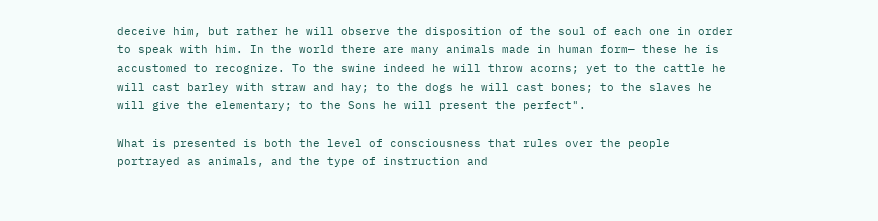deceive him, but rather he will observe the disposition of the soul of each one in order to speak with him. In the world there are many animals made in human form— these he is accustomed to recognize. To the swine indeed he will throw acorns; yet to the cattle he will cast barley with straw and hay; to the dogs he will cast bones; to the slaves he will give the elementary; to the Sons he will present the perfect".

What is presented is both the level of consciousness that rules over the people portrayed as animals, and the type of instruction and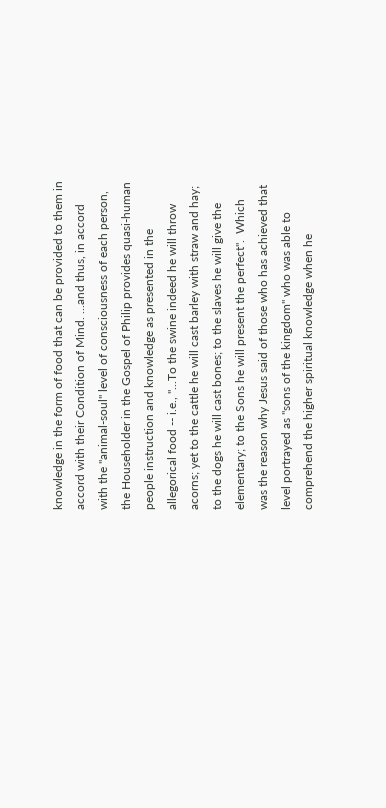knowledge in the form of food that can be provided to them in accord with their Condition of Mind. ...and thus, in accord with the "animal-soul" level of consciousness of each person, the Householder in the Gospel of Philip provides quasi-human people instruction and knowledge as presented in the allegorical food -- i.e., "...To the swine indeed he will throw acorns; yet to the cattle he will cast barley with straw and hay; to the dogs he will cast bones; to the slaves he will give the elementary; to the Sons he will present the perfect".  Which was the reason why Jesus said of those who has achieved that level portrayed as "sons of the kingdom" who was able to comprehend the higher spiritual knowledge when he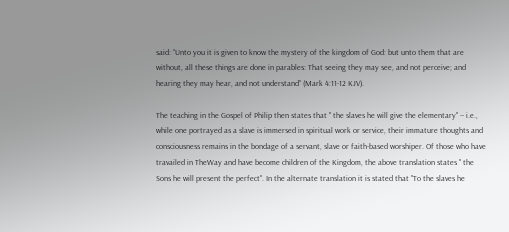said: “Unto you it is given to know the mystery of the kingdom of God: but unto them that are without, all these things are done in parables: That seeing they may see, and not perceive; and hearing they may hear, and not understand” (Mark 4:11-12 KJV).

The teaching in the Gospel of Philip then states that " the slaves he will give the elementary" -- i.e., while one portrayed as a slave is immersed in spiritual work or service, their immature thoughts and consciousness remains in the bondage of a servant, slave or faith-based worshiper. Of those who have travailed in TheWay and have become children of the Kingdom, the above translation states " the Sons he will present the perfect". In the alternate translation it is stated that "To the slaves he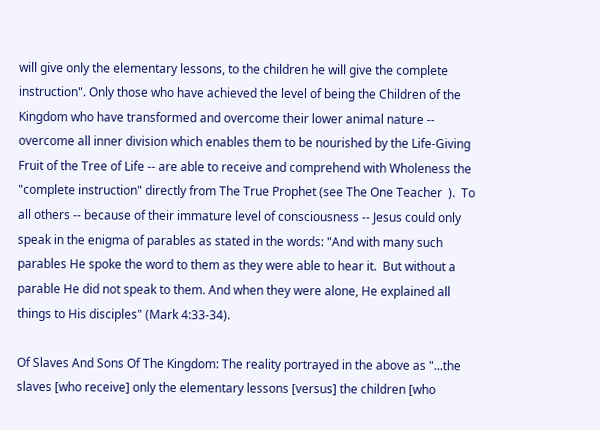will give only the elementary lessons, to the children he will give the complete instruction". Only those who have achieved the level of being the Children of the Kingdom who have transformed and overcome their lower animal nature -- overcome all inner division which enables them to be nourished by the Life-Giving Fruit of the Tree of Life -- are able to receive and comprehend with Wholeness the "complete instruction" directly from The True Prophet (see The One Teacher  ).  To all others -- because of their immature level of consciousness -- Jesus could only speak in the enigma of parables as stated in the words: "And with many such parables He spoke the word to them as they were able to hear it.  But without a parable He did not speak to them. And when they were alone, He explained all things to His disciples" (Mark 4:33-34).

Of Slaves And Sons Of The Kingdom: The reality portrayed in the above as "...the slaves [who receive] only the elementary lessons [versus] the children [who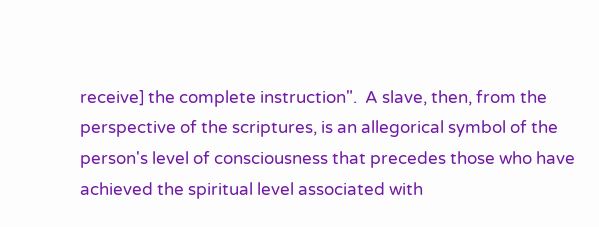receive] the complete instruction".  A slave, then, from the perspective of the scriptures, is an allegorical symbol of the person's level of consciousness that precedes those who have achieved the spiritual level associated with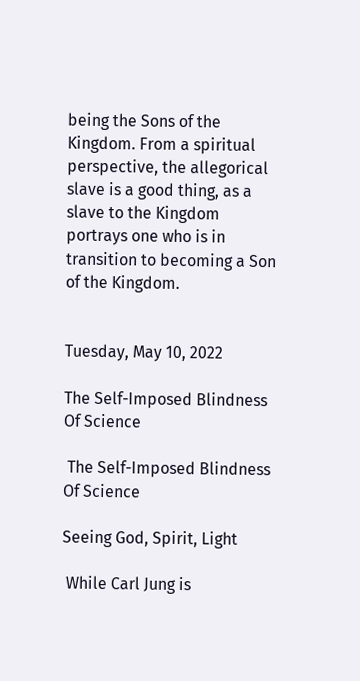being the Sons of the Kingdom. From a spiritual perspective, the allegorical slave is a good thing, as a slave to the Kingdom portrays one who is in transition to becoming a Son of the Kingdom.


Tuesday, May 10, 2022

The Self-Imposed Blindness Of Science

 The Self-Imposed Blindness Of Science

Seeing God, Spirit, Light

 While Carl Jung is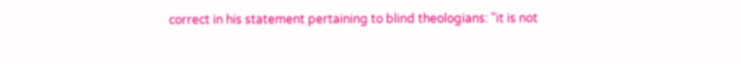correct in his statement pertaining to blind theologians: "it is not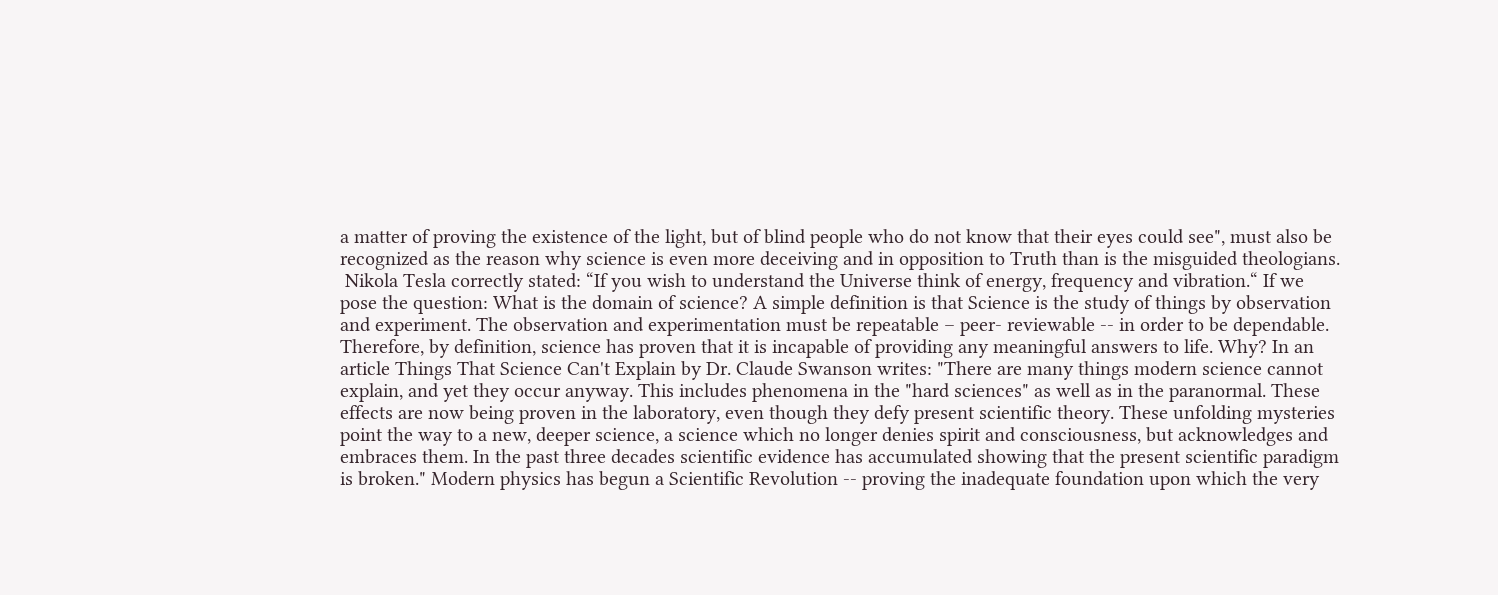a matter of proving the existence of the light, but of blind people who do not know that their eyes could see", must also be recognized as the reason why science is even more deceiving and in opposition to Truth than is the misguided theologians.
 Nikola Tesla correctly stated: “If you wish to understand the Universe think of energy, frequency and vibration.“ If we pose the question: What is the domain of science? A simple definition is that Science is the study of things by observation and experiment. The observation and experimentation must be repeatable – peer- reviewable -- in order to be dependable. Therefore, by definition, science has proven that it is incapable of providing any meaningful answers to life. Why? In an article Things That Science Can't Explain by Dr. Claude Swanson writes: "There are many things modern science cannot explain, and yet they occur anyway. This includes phenomena in the "hard sciences" as well as in the paranormal. These effects are now being proven in the laboratory, even though they defy present scientific theory. These unfolding mysteries point the way to a new, deeper science, a science which no longer denies spirit and consciousness, but acknowledges and embraces them. In the past three decades scientific evidence has accumulated showing that the present scientific paradigm is broken." Modern physics has begun a Scientific Revolution -- proving the inadequate foundation upon which the very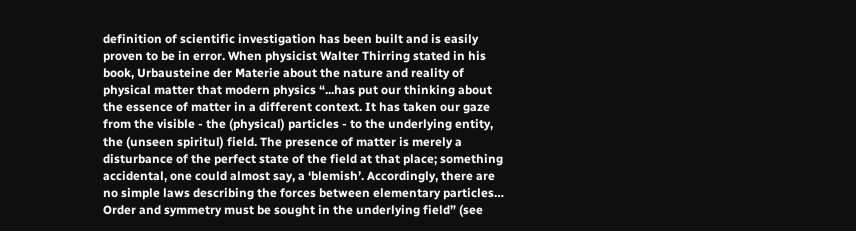definition of scientific investigation has been built and is easily proven to be in error. When physicist Walter Thirring stated in his book, Urbausteine der Materie about the nature and reality of physical matter that modern physics “...has put our thinking about the essence of matter in a different context. It has taken our gaze from the visible - the (physical) particles - to the underlying entity, the (unseen spiritul) field. The presence of matter is merely a disturbance of the perfect state of the field at that place; something accidental, one could almost say, a ‘blemish’. Accordingly, there are no simple laws describing the forces between elementary particles… Order and symmetry must be sought in the underlying field” (see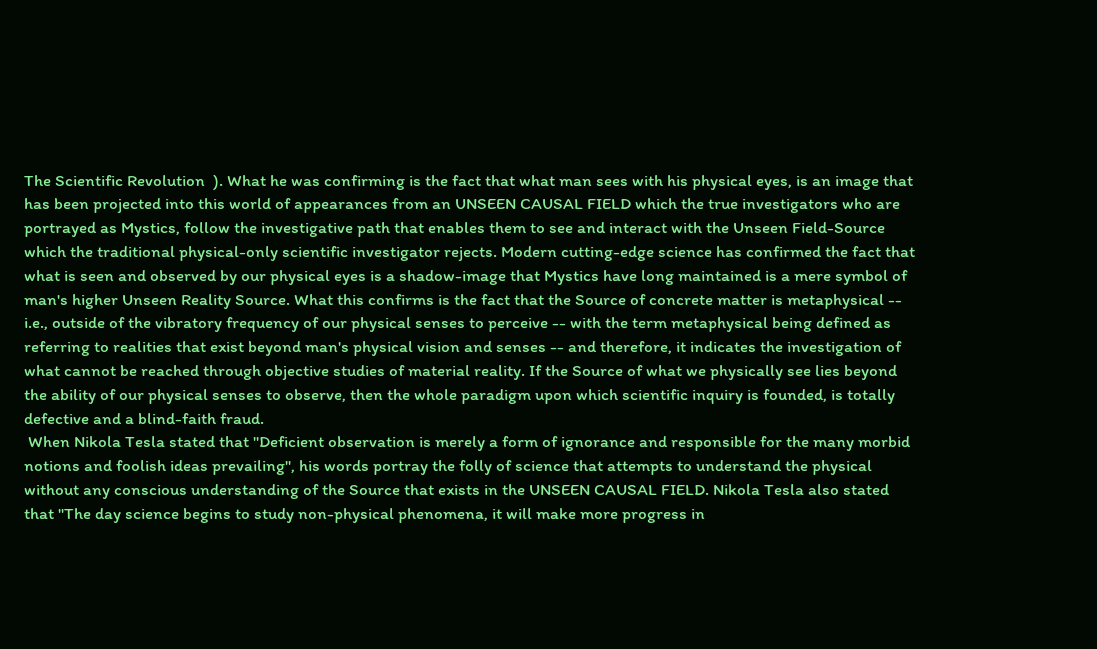The Scientific Revolution  ). What he was confirming is the fact that what man sees with his physical eyes, is an image that has been projected into this world of appearances from an UNSEEN CAUSAL FIELD which the true investigators who are portrayed as Mystics, follow the investigative path that enables them to see and interact with the Unseen Field-Source which the traditional physical-only scientific investigator rejects. Modern cutting-edge science has confirmed the fact that what is seen and observed by our physical eyes is a shadow-image that Mystics have long maintained is a mere symbol of man's higher Unseen Reality Source. What this confirms is the fact that the Source of concrete matter is metaphysical -- i.e., outside of the vibratory frequency of our physical senses to perceive -- with the term metaphysical being defined as referring to realities that exist beyond man's physical vision and senses -- and therefore, it indicates the investigation of what cannot be reached through objective studies of material reality. If the Source of what we physically see lies beyond the ability of our physical senses to observe, then the whole paradigm upon which scientific inquiry is founded, is totally defective and a blind-faith fraud.
 When Nikola Tesla stated that "Deficient observation is merely a form of ignorance and responsible for the many morbid notions and foolish ideas prevailing", his words portray the folly of science that attempts to understand the physical without any conscious understanding of the Source that exists in the UNSEEN CAUSAL FIELD. Nikola Tesla also stated that "The day science begins to study non-physical phenomena, it will make more progress in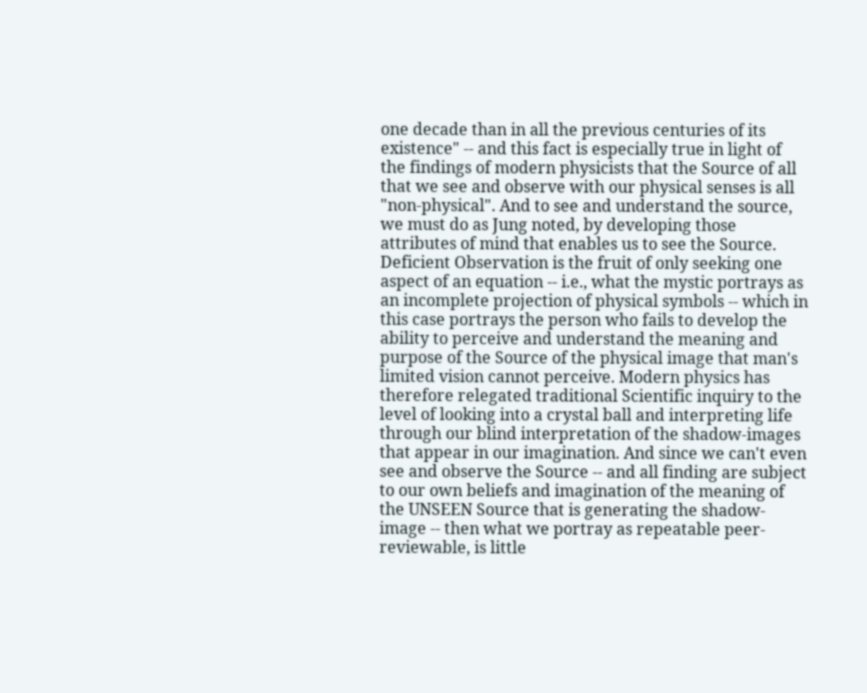one decade than in all the previous centuries of its existence" -- and this fact is especially true in light of the findings of modern physicists that the Source of all that we see and observe with our physical senses is all "non-physical". And to see and understand the source, we must do as Jung noted, by developing those attributes of mind that enables us to see the Source. Deficient Observation is the fruit of only seeking one aspect of an equation -- i.e., what the mystic portrays as an incomplete projection of physical symbols -- which in this case portrays the person who fails to develop the ability to perceive and understand the meaning and purpose of the Source of the physical image that man's limited vision cannot perceive. Modern physics has therefore relegated traditional Scientific inquiry to the level of looking into a crystal ball and interpreting life through our blind interpretation of the shadow-images that appear in our imagination. And since we can't even see and observe the Source -- and all finding are subject to our own beliefs and imagination of the meaning of the UNSEEN Source that is generating the shadow-image -- then what we portray as repeatable peer-reviewable, is little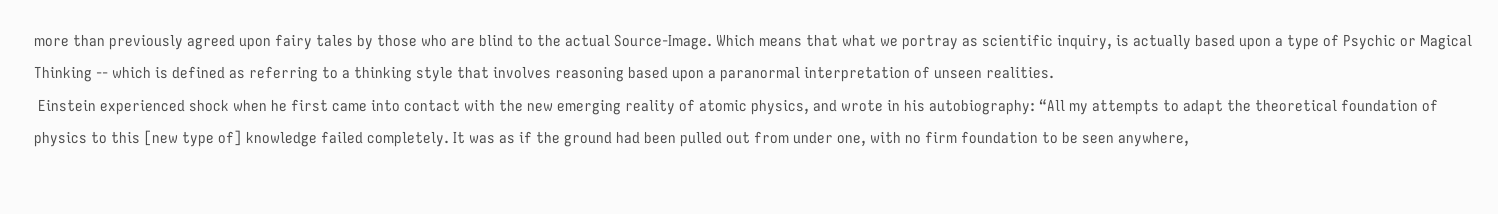more than previously agreed upon fairy tales by those who are blind to the actual Source-Image. Which means that what we portray as scientific inquiry, is actually based upon a type of Psychic or Magical Thinking -- which is defined as referring to a thinking style that involves reasoning based upon a paranormal interpretation of unseen realities.
 Einstein experienced shock when he first came into contact with the new emerging reality of atomic physics, and wrote in his autobiography: “All my attempts to adapt the theoretical foundation of physics to this [new type of] knowledge failed completely. It was as if the ground had been pulled out from under one, with no firm foundation to be seen anywhere,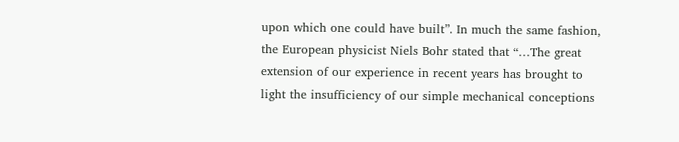upon which one could have built”. In much the same fashion, the European physicist Niels Bohr stated that “…The great extension of our experience in recent years has brought to light the insufficiency of our simple mechanical conceptions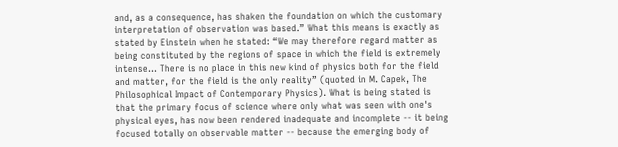and, as a consequence, has shaken the foundation on which the customary interpretation of observation was based.” What this means is exactly as stated by Einstein when he stated: “We may therefore regard matter as being constituted by the regions of space in which the field is extremely intense… There is no place in this new kind of physics both for the field and matter, for the field is the only reality” (quoted in M. Capek, The Philosophical Impact of Contemporary Physics). What is being stated is that the primary focus of science where only what was seen with one's physical eyes, has now been rendered inadequate and incomplete -- it being focused totally on observable matter -- because the emerging body of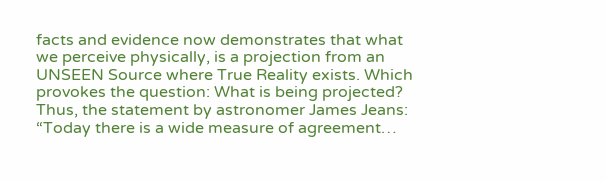facts and evidence now demonstrates that what we perceive physically, is a projection from an UNSEEN Source where True Reality exists. Which provokes the question: What is being projected? Thus, the statement by astronomer James Jeans: “Today there is a wide measure of agreement…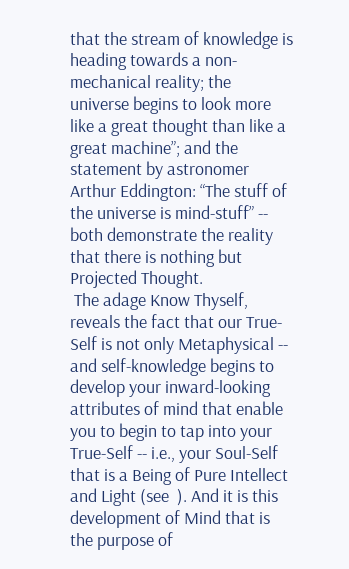that the stream of knowledge is heading towards a non-mechanical reality; the universe begins to look more like a great thought than like a great machine”; and the statement by astronomer Arthur Eddington: “The stuff of the universe is mind-stuff” -- both demonstrate the reality that there is nothing but Projected Thought.
 The adage Know Thyself, reveals the fact that our True-Self is not only Metaphysical -- and self-knowledge begins to develop your inward-looking attributes of mind that enable you to begin to tap into your True-Self -- i.e., your Soul-Self that is a Being of Pure Intellect and Light (see  ). And it is this development of Mind that is the purpose of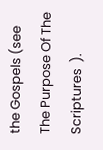the Gospels (see The Purpose Of The Scriptures  ).